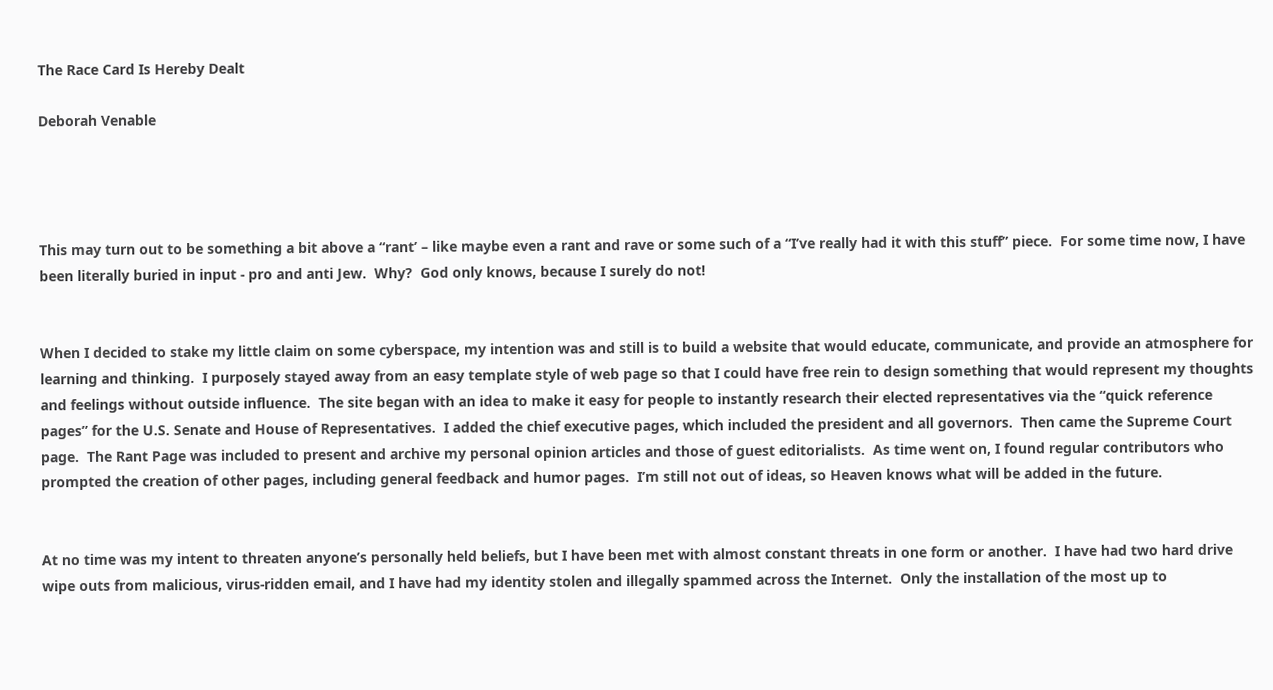The Race Card Is Hereby Dealt

Deborah Venable




This may turn out to be something a bit above a “rant’ – like maybe even a rant and rave or some such of a “I’ve really had it with this stuff” piece.  For some time now, I have been literally buried in input - pro and anti Jew.  Why?  God only knows, because I surely do not!


When I decided to stake my little claim on some cyberspace, my intention was and still is to build a website that would educate, communicate, and provide an atmosphere for learning and thinking.  I purposely stayed away from an easy template style of web page so that I could have free rein to design something that would represent my thoughts and feelings without outside influence.  The site began with an idea to make it easy for people to instantly research their elected representatives via the “quick reference pages” for the U.S. Senate and House of Representatives.  I added the chief executive pages, which included the president and all governors.  Then came the Supreme Court page.  The Rant Page was included to present and archive my personal opinion articles and those of guest editorialists.  As time went on, I found regular contributors who prompted the creation of other pages, including general feedback and humor pages.  I’m still not out of ideas, so Heaven knows what will be added in the future.


At no time was my intent to threaten anyone’s personally held beliefs, but I have been met with almost constant threats in one form or another.  I have had two hard drive wipe outs from malicious, virus-ridden email, and I have had my identity stolen and illegally spammed across the Internet.  Only the installation of the most up to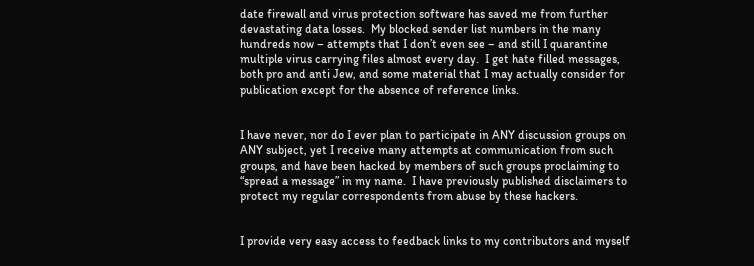date firewall and virus protection software has saved me from further devastating data losses.  My blocked sender list numbers in the many hundreds now – attempts that I don’t even see – and still I quarantine multiple virus carrying files almost every day.  I get hate filled messages, both pro and anti Jew, and some material that I may actually consider for publication except for the absence of reference links.


I have never, nor do I ever plan to participate in ANY discussion groups on ANY subject, yet I receive many attempts at communication from such groups, and have been hacked by members of such groups proclaiming to “spread a message” in my name.  I have previously published disclaimers to protect my regular correspondents from abuse by these hackers.


I provide very easy access to feedback links to my contributors and myself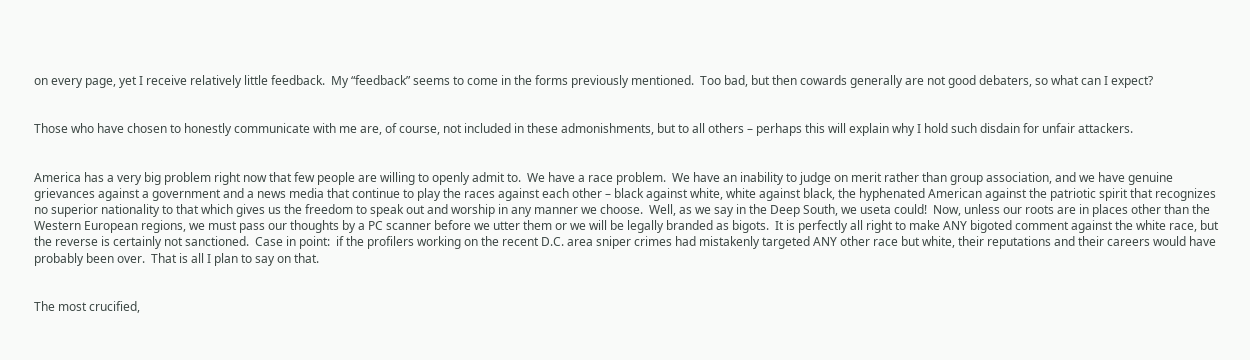on every page, yet I receive relatively little feedback.  My “feedback” seems to come in the forms previously mentioned.  Too bad, but then cowards generally are not good debaters, so what can I expect?


Those who have chosen to honestly communicate with me are, of course, not included in these admonishments, but to all others – perhaps this will explain why I hold such disdain for unfair attackers.


America has a very big problem right now that few people are willing to openly admit to.  We have a race problem.  We have an inability to judge on merit rather than group association, and we have genuine grievances against a government and a news media that continue to play the races against each other – black against white, white against black, the hyphenated American against the patriotic spirit that recognizes no superior nationality to that which gives us the freedom to speak out and worship in any manner we choose.  Well, as we say in the Deep South, we useta could!  Now, unless our roots are in places other than the Western European regions, we must pass our thoughts by a PC scanner before we utter them or we will be legally branded as bigots.  It is perfectly all right to make ANY bigoted comment against the white race, but the reverse is certainly not sanctioned.  Case in point:  if the profilers working on the recent D.C. area sniper crimes had mistakenly targeted ANY other race but white, their reputations and their careers would have probably been over.  That is all I plan to say on that.


The most crucified,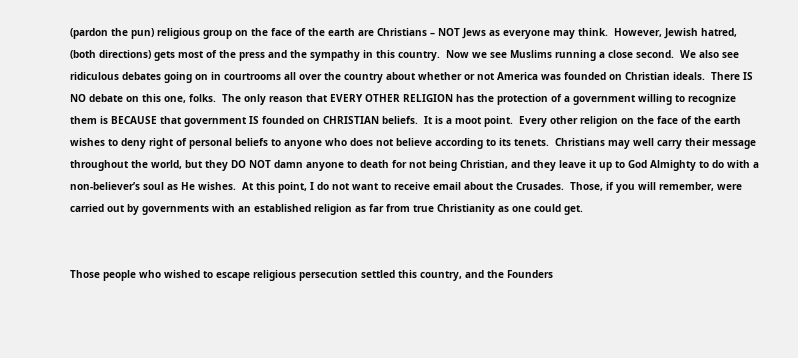(pardon the pun) religious group on the face of the earth are Christians – NOT Jews as everyone may think.  However, Jewish hatred, (both directions) gets most of the press and the sympathy in this country.  Now we see Muslims running a close second.  We also see ridiculous debates going on in courtrooms all over the country about whether or not America was founded on Christian ideals.  There IS NO debate on this one, folks.  The only reason that EVERY OTHER RELIGION has the protection of a government willing to recognize them is BECAUSE that government IS founded on CHRISTIAN beliefs.  It is a moot point.  Every other religion on the face of the earth wishes to deny right of personal beliefs to anyone who does not believe according to its tenets.  Christians may well carry their message throughout the world, but they DO NOT damn anyone to death for not being Christian, and they leave it up to God Almighty to do with a non-believer’s soul as He wishes.  At this point, I do not want to receive email about the Crusades.  Those, if you will remember, were carried out by governments with an established religion as far from true Christianity as one could get.


Those people who wished to escape religious persecution settled this country, and the Founders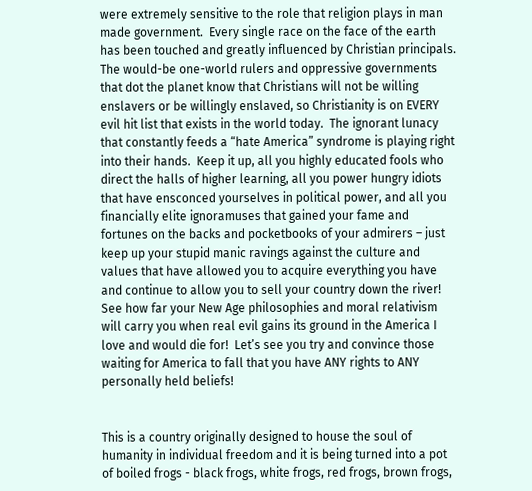were extremely sensitive to the role that religion plays in man made government.  Every single race on the face of the earth has been touched and greatly influenced by Christian principals.  The would-be one-world rulers and oppressive governments that dot the planet know that Christians will not be willing enslavers or be willingly enslaved, so Christianity is on EVERY evil hit list that exists in the world today.  The ignorant lunacy that constantly feeds a “hate America” syndrome is playing right into their hands.  Keep it up, all you highly educated fools who direct the halls of higher learning, all you power hungry idiots that have ensconced yourselves in political power, and all you financially elite ignoramuses that gained your fame and fortunes on the backs and pocketbooks of your admirers – just keep up your stupid manic ravings against the culture and values that have allowed you to acquire everything you have and continue to allow you to sell your country down the river!  See how far your New Age philosophies and moral relativism will carry you when real evil gains its ground in the America I love and would die for!  Let’s see you try and convince those waiting for America to fall that you have ANY rights to ANY personally held beliefs!


This is a country originally designed to house the soul of humanity in individual freedom and it is being turned into a pot of boiled frogs - black frogs, white frogs, red frogs, brown frogs,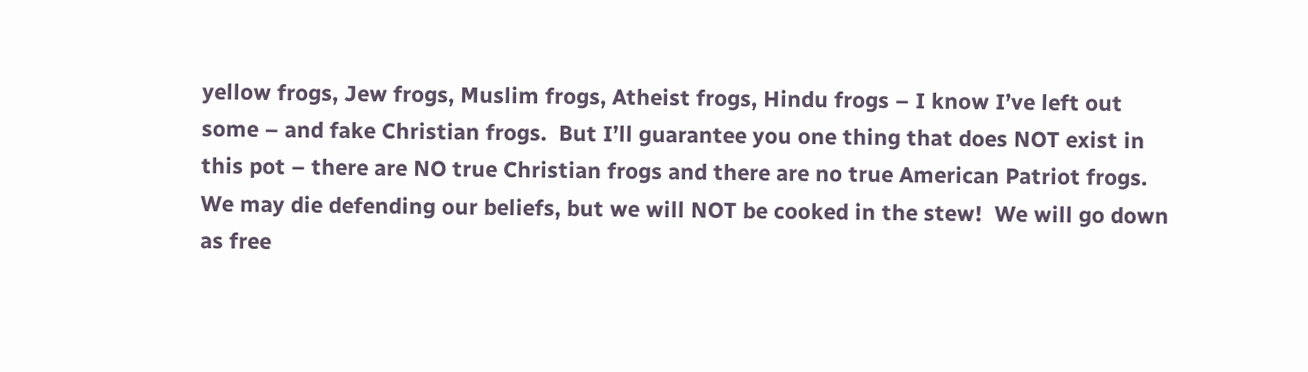yellow frogs, Jew frogs, Muslim frogs, Atheist frogs, Hindu frogs – I know I’ve left out some – and fake Christian frogs.  But I’ll guarantee you one thing that does NOT exist in this pot – there are NO true Christian frogs and there are no true American Patriot frogs.  We may die defending our beliefs, but we will NOT be cooked in the stew!  We will go down as free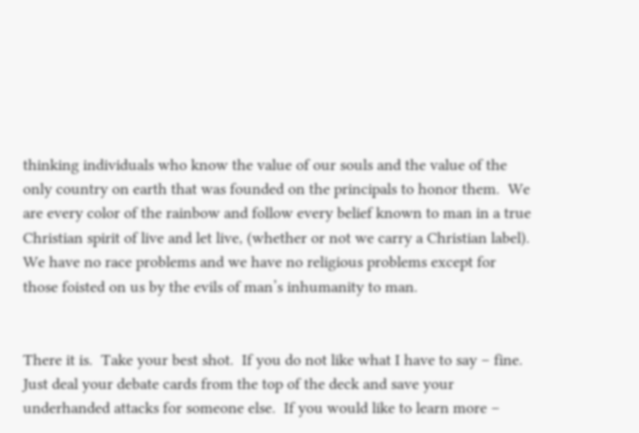thinking individuals who know the value of our souls and the value of the only country on earth that was founded on the principals to honor them.  We are every color of the rainbow and follow every belief known to man in a true Christian spirit of live and let live, (whether or not we carry a Christian label).  We have no race problems and we have no religious problems except for those foisted on us by the evils of man’s inhumanity to man.


There it is.  Take your best shot.  If you do not like what I have to say – fine.  Just deal your debate cards from the top of the deck and save your underhanded attacks for someone else.  If you would like to learn more –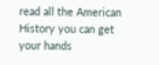read all the American History you can get your hands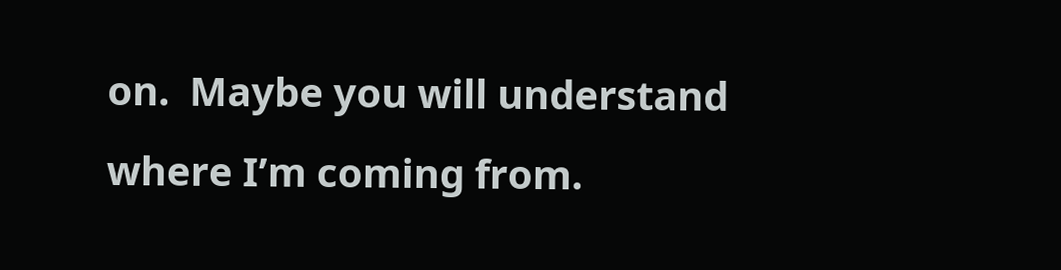on.  Maybe you will understand where I’m coming from.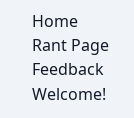Home    Rant Page    Feedback Welcome!